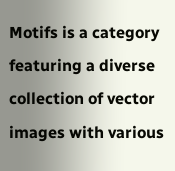Motifs is a category featuring a diverse collection of vector images with various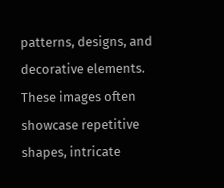patterns, designs, and decorative elements. These images often showcase repetitive shapes, intricate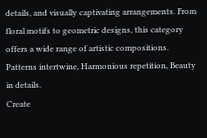details, and visually captivating arrangements. From floral motifs to geometric designs, this category offers a wide range of artistic compositions.
Patterns intertwine, Harmonious repetition, Beauty in details.
Create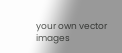your own vector images